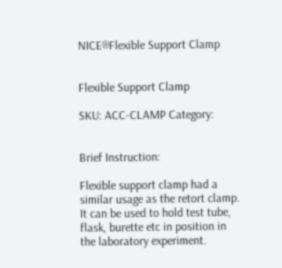NICE®Flexible Support Clamp


Flexible Support Clamp

SKU: ACC-CLAMP Category:


Brief Instruction:

Flexible support clamp had a similar usage as the retort clamp. It can be used to hold test tube, flask, burette etc in position in the laboratory experiment.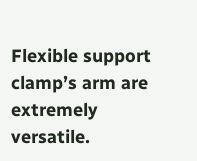Flexible support clamp’s arm are extremely versatile.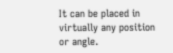It can be placed in virtually any position or angle.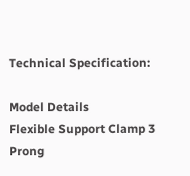Technical Specification:

Model Details
Flexible Support Clamp 3 Prong